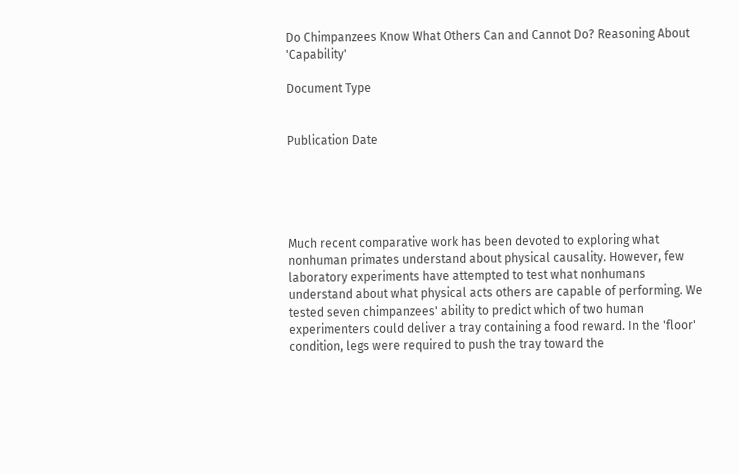Do Chimpanzees Know What Others Can and Cannot Do? Reasoning About 'Capability'

Document Type


Publication Date





Much recent comparative work has been devoted to exploring what nonhuman primates understand about physical causality. However, few laboratory experiments have attempted to test what nonhumans understand about what physical acts others are capable of performing. We tested seven chimpanzees' ability to predict which of two human experimenters could deliver a tray containing a food reward. In the 'floor' condition, legs were required to push the tray toward the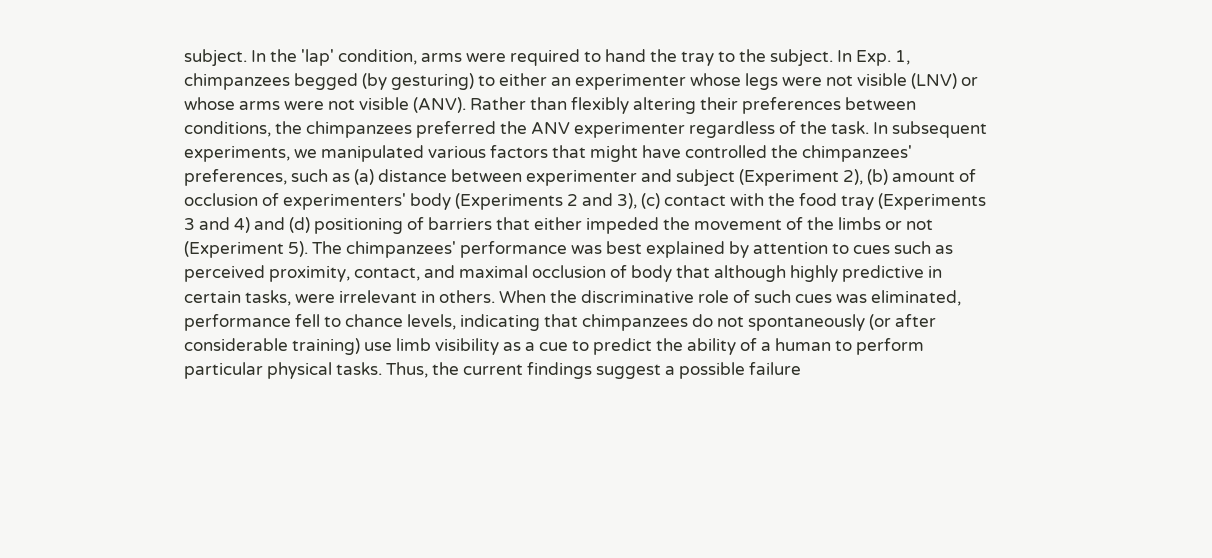subject. In the 'lap' condition, arms were required to hand the tray to the subject. In Exp. 1, chimpanzees begged (by gesturing) to either an experimenter whose legs were not visible (LNV) or whose arms were not visible (ANV). Rather than flexibly altering their preferences between conditions, the chimpanzees preferred the ANV experimenter regardless of the task. In subsequent experiments, we manipulated various factors that might have controlled the chimpanzees' preferences, such as (a) distance between experimenter and subject (Experiment 2), (b) amount of occlusion of experimenters' body (Experiments 2 and 3), (c) contact with the food tray (Experiments 3 and 4) and (d) positioning of barriers that either impeded the movement of the limbs or not (Experiment 5). The chimpanzees' performance was best explained by attention to cues such as perceived proximity, contact, and maximal occlusion of body that although highly predictive in certain tasks, were irrelevant in others. When the discriminative role of such cues was eliminated, performance fell to chance levels, indicating that chimpanzees do not spontaneously (or after considerable training) use limb visibility as a cue to predict the ability of a human to perform particular physical tasks. Thus, the current findings suggest a possible failure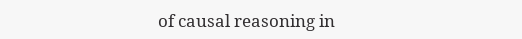of causal reasoning in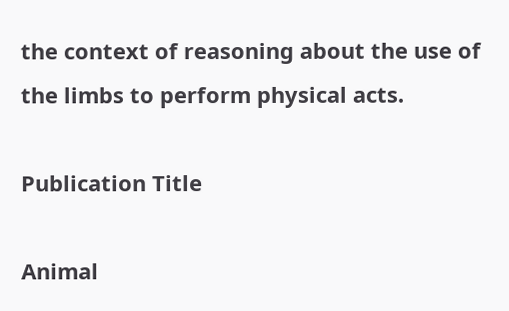the context of reasoning about the use of the limbs to perform physical acts.

Publication Title

Animal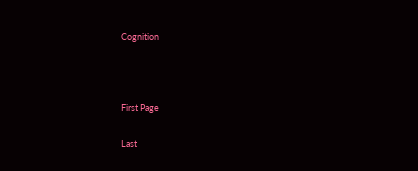Cognition





First Page


Last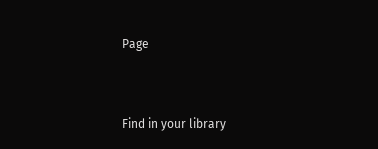Page


Find in your library